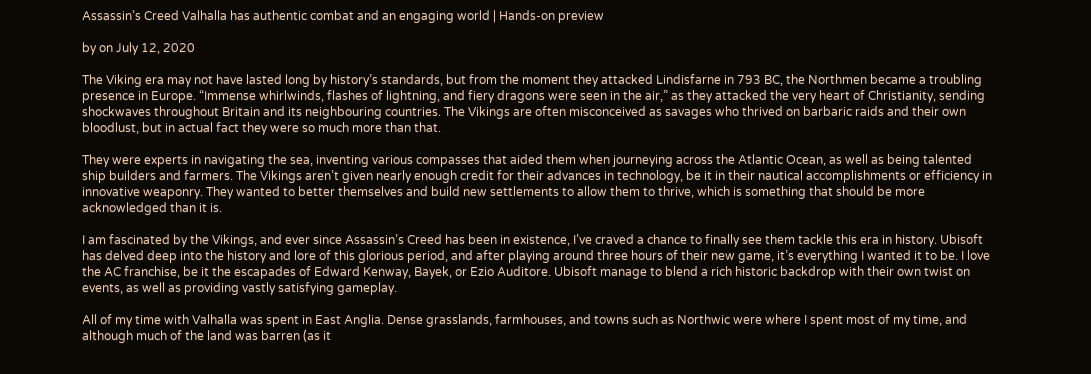Assassin’s Creed Valhalla has authentic combat and an engaging world | Hands-on preview

by on July 12, 2020

The Viking era may not have lasted long by history’s standards, but from the moment they attacked Lindisfarne in 793 BC, the Northmen became a troubling presence in Europe. “Immense whirlwinds, flashes of lightning, and fiery dragons were seen in the air,” as they attacked the very heart of Christianity, sending shockwaves throughout Britain and its neighbouring countries. The Vikings are often misconceived as savages who thrived on barbaric raids and their own bloodlust, but in actual fact they were so much more than that.

They were experts in navigating the sea, inventing various compasses that aided them when journeying across the Atlantic Ocean, as well as being talented ship builders and farmers. The Vikings aren’t given nearly enough credit for their advances in technology, be it in their nautical accomplishments or efficiency in innovative weaponry. They wanted to better themselves and build new settlements to allow them to thrive, which is something that should be more acknowledged than it is.

I am fascinated by the Vikings, and ever since Assassin’s Creed has been in existence, I’ve craved a chance to finally see them tackle this era in history. Ubisoft has delved deep into the history and lore of this glorious period, and after playing around three hours of their new game, it’s everything I wanted it to be. I love the AC franchise, be it the escapades of Edward Kenway, Bayek, or Ezio Auditore. Ubisoft manage to blend a rich historic backdrop with their own twist on events, as well as providing vastly satisfying gameplay.

All of my time with Valhalla was spent in East Anglia. Dense grasslands, farmhouses, and towns such as Northwic were where I spent most of my time, and although much of the land was barren (as it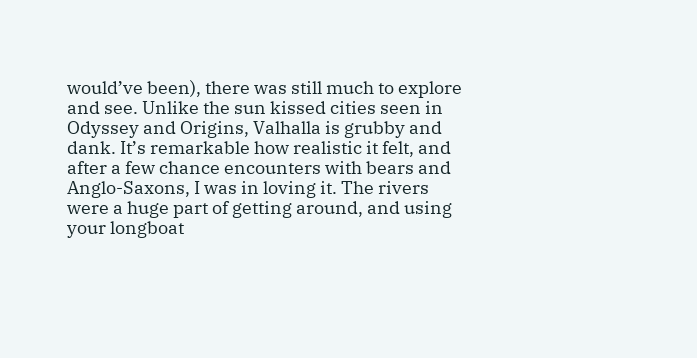would’ve been), there was still much to explore and see. Unlike the sun kissed cities seen in Odyssey and Origins, Valhalla is grubby and dank. It’s remarkable how realistic it felt, and after a few chance encounters with bears and Anglo-Saxons, I was in loving it. The rivers were a huge part of getting around, and using your longboat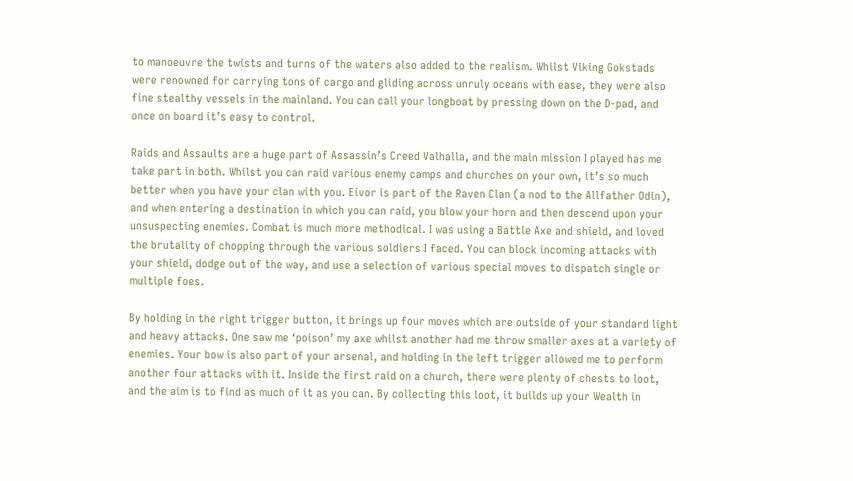to manoeuvre the twists and turns of the waters also added to the realism. Whilst Viking Gokstads were renowned for carrying tons of cargo and gliding across unruly oceans with ease, they were also fine stealthy vessels in the mainland. You can call your longboat by pressing down on the D-pad, and once on board it’s easy to control.

Raids and Assaults are a huge part of Assassin’s Creed Valhalla, and the main mission I played has me take part in both. Whilst you can raid various enemy camps and churches on your own, it’s so much better when you have your clan with you. Eivor is part of the Raven Clan (a nod to the Allfather Odin), and when entering a destination in which you can raid, you blow your horn and then descend upon your unsuspecting enemies. Combat is much more methodical. I was using a Battle Axe and shield, and loved the brutality of chopping through the various soldiers I faced. You can block incoming attacks with your shield, dodge out of the way, and use a selection of various special moves to dispatch single or multiple foes.

By holding in the right trigger button, it brings up four moves which are outside of your standard light and heavy attacks. One saw me ‘poison’ my axe whilst another had me throw smaller axes at a variety of enemies. Your bow is also part of your arsenal, and holding in the left trigger allowed me to perform another four attacks with it. Inside the first raid on a church, there were plenty of chests to loot, and the aim is to find as much of it as you can. By collecting this loot, it builds up your Wealth in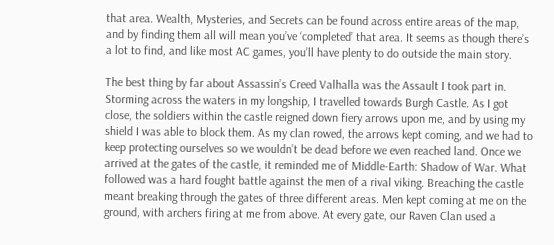that area. Wealth, Mysteries, and Secrets can be found across entire areas of the map, and by finding them all will mean you’ve ‘completed’ that area. It seems as though there’s a lot to find, and like most AC games, you’ll have plenty to do outside the main story.

The best thing by far about Assassin’s Creed Valhalla was the Assault I took part in. Storming across the waters in my longship, I travelled towards Burgh Castle. As I got close, the soldiers within the castle reigned down fiery arrows upon me, and by using my shield I was able to block them. As my clan rowed, the arrows kept coming, and we had to keep protecting ourselves so we wouldn’t be dead before we even reached land. Once we arrived at the gates of the castle, it reminded me of Middle-Earth: Shadow of War. What followed was a hard fought battle against the men of a rival viking. Breaching the castle meant breaking through the gates of three different areas. Men kept coming at me on the ground, with archers firing at me from above. At every gate, our Raven Clan used a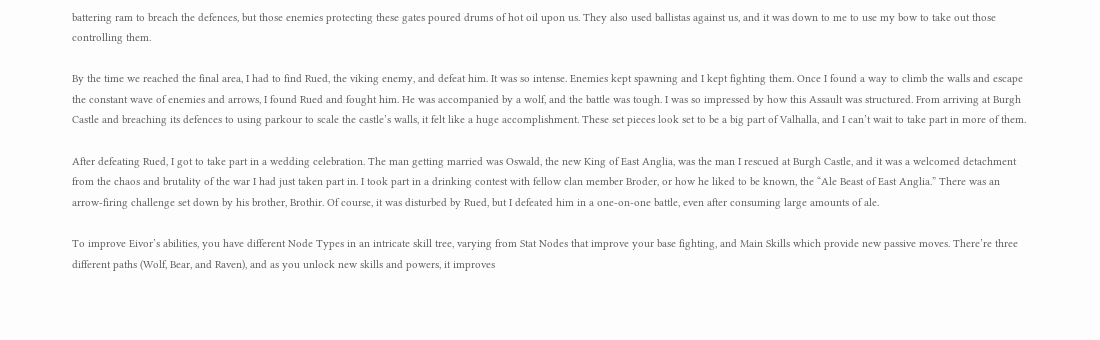battering ram to breach the defences, but those enemies protecting these gates poured drums of hot oil upon us. They also used ballistas against us, and it was down to me to use my bow to take out those controlling them.

By the time we reached the final area, I had to find Rued, the viking enemy, and defeat him. It was so intense. Enemies kept spawning and I kept fighting them. Once I found a way to climb the walls and escape the constant wave of enemies and arrows, I found Rued and fought him. He was accompanied by a wolf, and the battle was tough. I was so impressed by how this Assault was structured. From arriving at Burgh Castle and breaching its defences to using parkour to scale the castle’s walls, it felt like a huge accomplishment. These set pieces look set to be a big part of Valhalla, and I can’t wait to take part in more of them.

After defeating Rued, I got to take part in a wedding celebration. The man getting married was Oswald, the new King of East Anglia, was the man I rescued at Burgh Castle, and it was a welcomed detachment from the chaos and brutality of the war I had just taken part in. I took part in a drinking contest with fellow clan member Broder, or how he liked to be known, the “Ale Beast of East Anglia.” There was an arrow-firing challenge set down by his brother, Brothir. Of course, it was disturbed by Rued, but I defeated him in a one-on-one battle, even after consuming large amounts of ale.

To improve Eivor’s abilities, you have different Node Types in an intricate skill tree, varying from Stat Nodes that improve your base fighting, and Main Skills which provide new passive moves. There’re three different paths (Wolf, Bear, and Raven), and as you unlock new skills and powers, it improves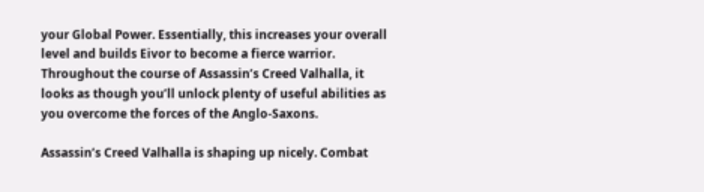your Global Power. Essentially, this increases your overall level and builds Eivor to become a fierce warrior. Throughout the course of Assassin’s Creed Valhalla, it looks as though you’ll unlock plenty of useful abilities as you overcome the forces of the Anglo-Saxons.

Assassin’s Creed Valhalla is shaping up nicely. Combat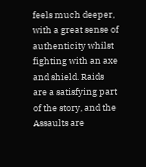feels much deeper, with a great sense of authenticity whilst fighting with an axe and shield. Raids are a satisfying part of the story, and the Assaults are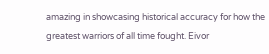amazing in showcasing historical accuracy for how the greatest warriors of all time fought. Eivor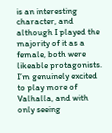is an interesting character, and although I played the majority of it as a female, both were likeable protagonists. I’m genuinely excited to play more of Valhalla, and with only seeing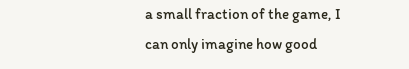a small fraction of the game, I can only imagine how good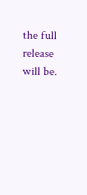the full release will be.